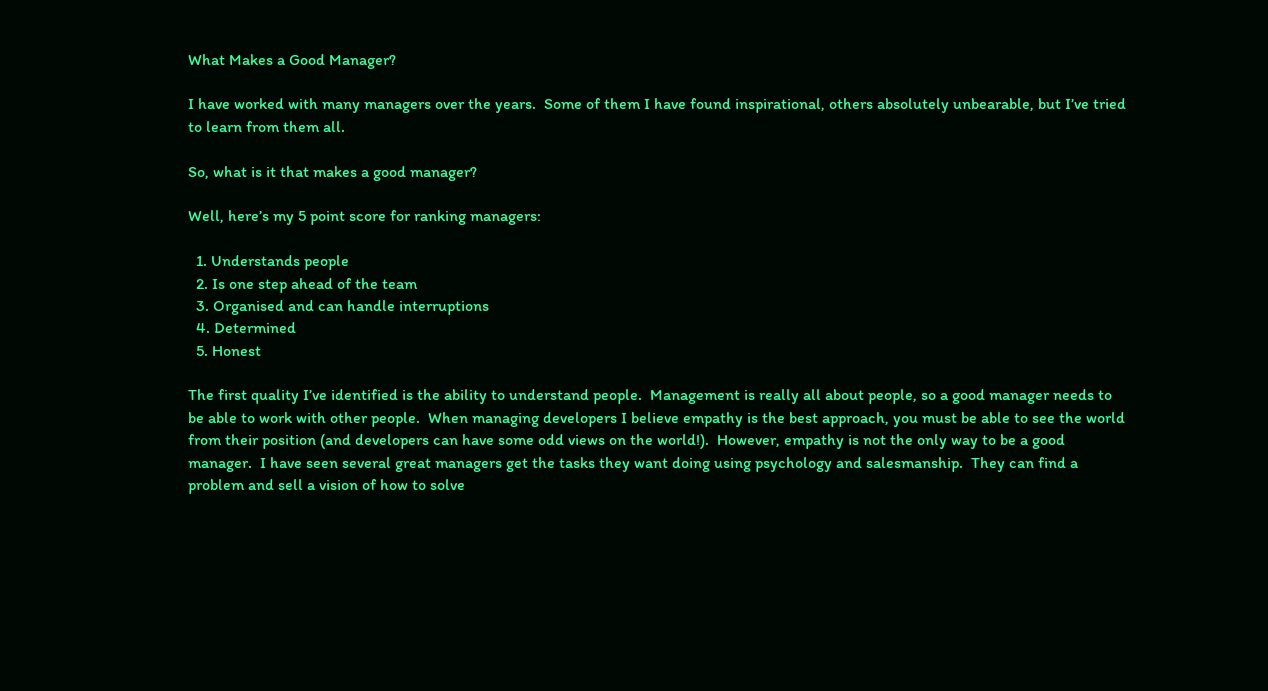What Makes a Good Manager?

I have worked with many managers over the years.  Some of them I have found inspirational, others absolutely unbearable, but I’ve tried to learn from them all.

So, what is it that makes a good manager?

Well, here’s my 5 point score for ranking managers:

  1. Understands people
  2. Is one step ahead of the team
  3. Organised and can handle interruptions
  4. Determined
  5. Honest

The first quality I’ve identified is the ability to understand people.  Management is really all about people, so a good manager needs to be able to work with other people.  When managing developers I believe empathy is the best approach, you must be able to see the world from their position (and developers can have some odd views on the world!).  However, empathy is not the only way to be a good manager.  I have seen several great managers get the tasks they want doing using psychology and salesmanship.  They can find a problem and sell a vision of how to solve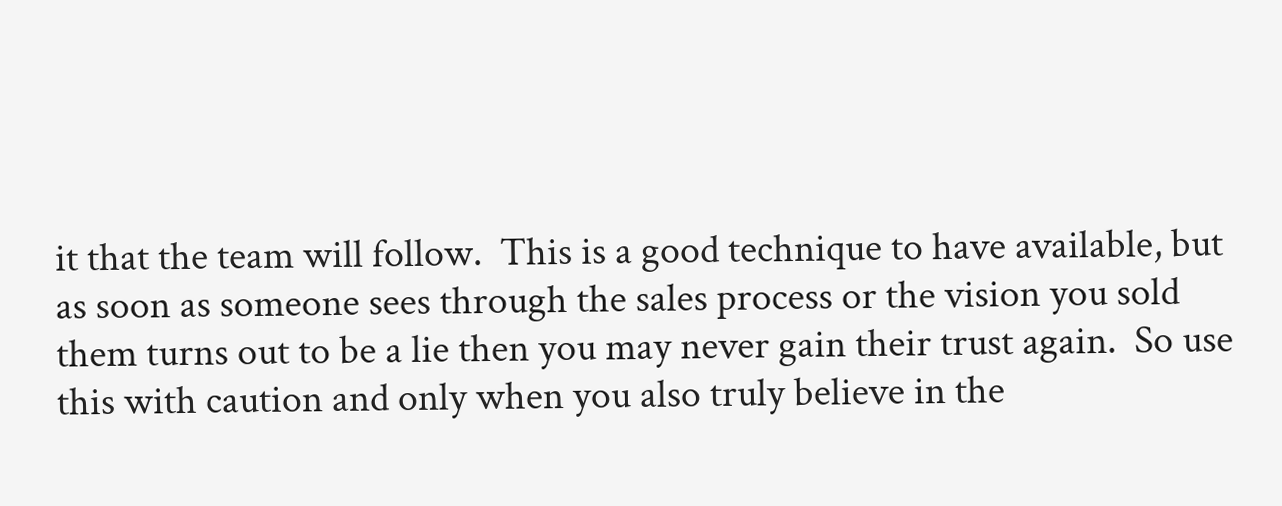it that the team will follow.  This is a good technique to have available, but as soon as someone sees through the sales process or the vision you sold them turns out to be a lie then you may never gain their trust again.  So use this with caution and only when you also truly believe in the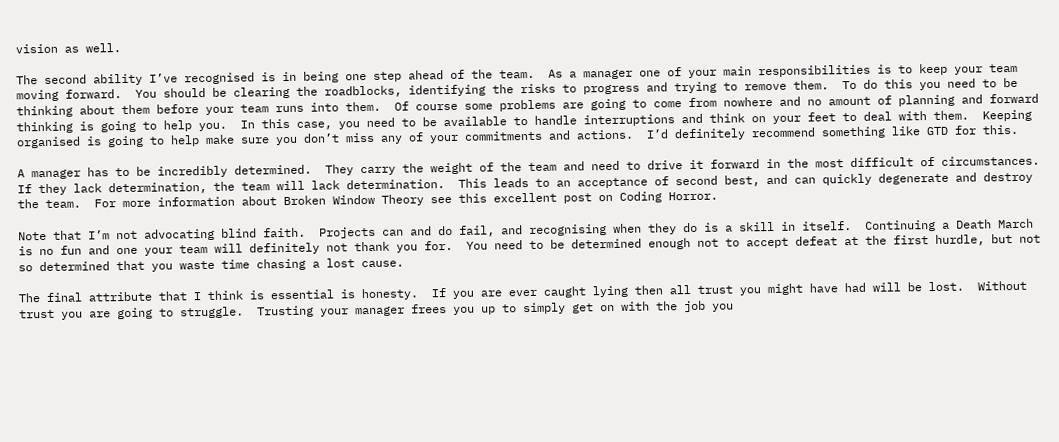vision as well.

The second ability I’ve recognised is in being one step ahead of the team.  As a manager one of your main responsibilities is to keep your team moving forward.  You should be clearing the roadblocks, identifying the risks to progress and trying to remove them.  To do this you need to be thinking about them before your team runs into them.  Of course some problems are going to come from nowhere and no amount of planning and forward thinking is going to help you.  In this case, you need to be available to handle interruptions and think on your feet to deal with them.  Keeping organised is going to help make sure you don’t miss any of your commitments and actions.  I’d definitely recommend something like GTD for this.

A manager has to be incredibly determined.  They carry the weight of the team and need to drive it forward in the most difficult of circumstances.  If they lack determination, the team will lack determination.  This leads to an acceptance of second best, and can quickly degenerate and destroy the team.  For more information about Broken Window Theory see this excellent post on Coding Horror.

Note that I’m not advocating blind faith.  Projects can and do fail, and recognising when they do is a skill in itself.  Continuing a Death March is no fun and one your team will definitely not thank you for.  You need to be determined enough not to accept defeat at the first hurdle, but not so determined that you waste time chasing a lost cause.

The final attribute that I think is essential is honesty.  If you are ever caught lying then all trust you might have had will be lost.  Without trust you are going to struggle.  Trusting your manager frees you up to simply get on with the job you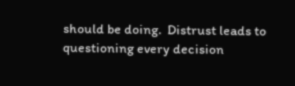should be doing.  Distrust leads to questioning every decision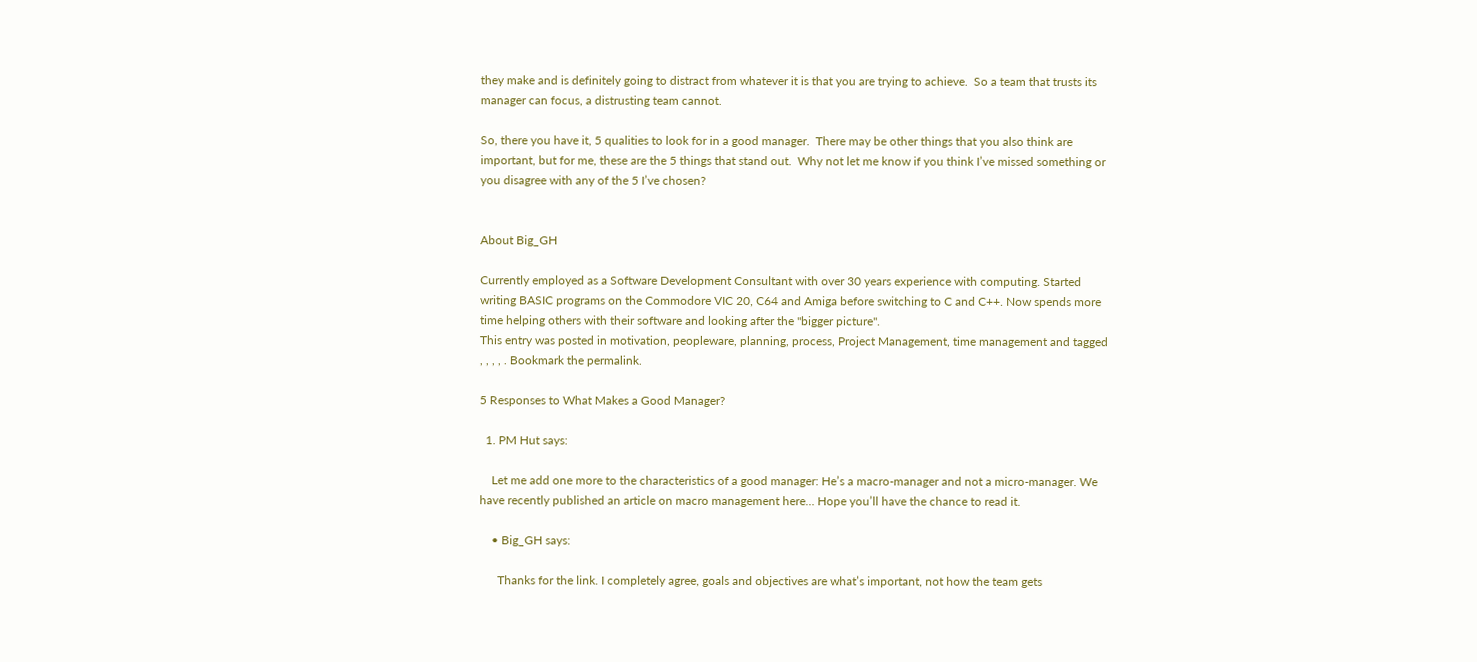they make and is definitely going to distract from whatever it is that you are trying to achieve.  So a team that trusts its manager can focus, a distrusting team cannot.

So, there you have it, 5 qualities to look for in a good manager.  There may be other things that you also think are important, but for me, these are the 5 things that stand out.  Why not let me know if you think I’ve missed something or you disagree with any of the 5 I’ve chosen?


About Big_GH

Currently employed as a Software Development Consultant with over 30 years experience with computing. Started writing BASIC programs on the Commodore VIC 20, C64 and Amiga before switching to C and C++. Now spends more time helping others with their software and looking after the "bigger picture".
This entry was posted in motivation, peopleware, planning, process, Project Management, time management and tagged , , , , . Bookmark the permalink.

5 Responses to What Makes a Good Manager?

  1. PM Hut says:

    Let me add one more to the characteristics of a good manager: He’s a macro-manager and not a micro-manager. We have recently published an article on macro management here… Hope you’ll have the chance to read it.

    • Big_GH says:

      Thanks for the link. I completely agree, goals and objectives are what’s important, not how the team gets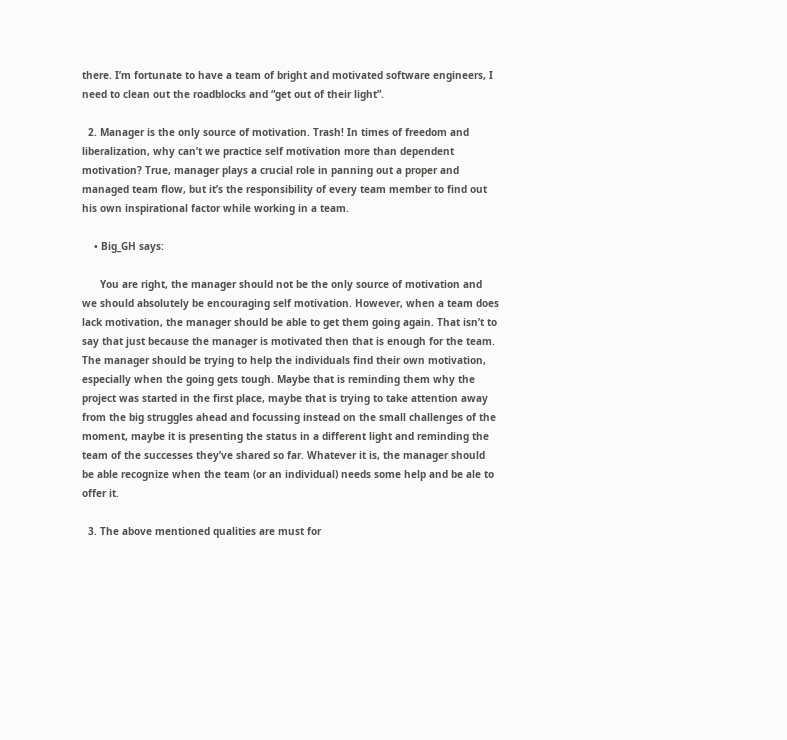there. I’m fortunate to have a team of bright and motivated software engineers, I need to clean out the roadblocks and “get out of their light”.

  2. Manager is the only source of motivation. Trash! In times of freedom and liberalization, why can’t we practice self motivation more than dependent motivation? True, manager plays a crucial role in panning out a proper and managed team flow, but it’s the responsibility of every team member to find out his own inspirational factor while working in a team.

    • Big_GH says:

      You are right, the manager should not be the only source of motivation and we should absolutely be encouraging self motivation. However, when a team does lack motivation, the manager should be able to get them going again. That isn’t to say that just because the manager is motivated then that is enough for the team. The manager should be trying to help the individuals find their own motivation, especially when the going gets tough. Maybe that is reminding them why the project was started in the first place, maybe that is trying to take attention away from the big struggles ahead and focussing instead on the small challenges of the moment, maybe it is presenting the status in a different light and reminding the team of the successes they’ve shared so far. Whatever it is, the manager should be able recognize when the team (or an individual) needs some help and be ale to offer it.

  3. The above mentioned qualities are must for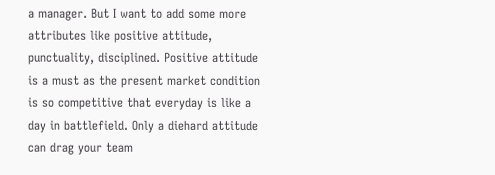a manager. But I want to add some more attributes like positive attitude, punctuality, disciplined. Positive attitude is a must as the present market condition is so competitive that everyday is like a day in battlefield. Only a diehard attitude can drag your team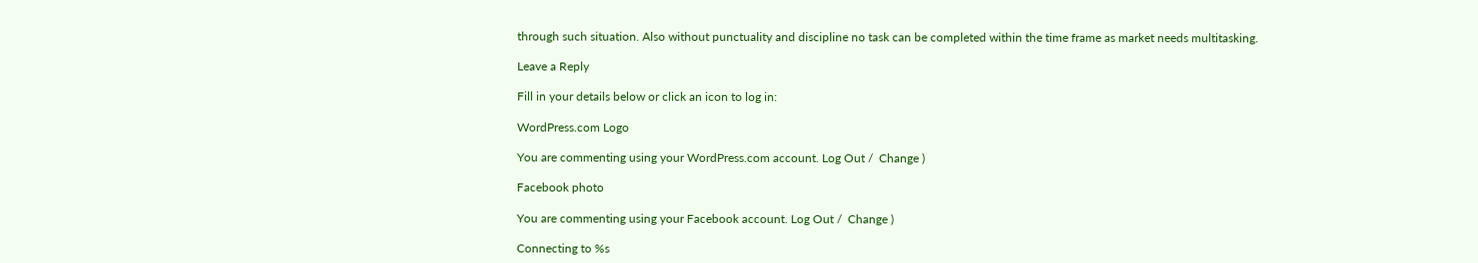through such situation. Also without punctuality and discipline no task can be completed within the time frame as market needs multitasking.

Leave a Reply

Fill in your details below or click an icon to log in:

WordPress.com Logo

You are commenting using your WordPress.com account. Log Out /  Change )

Facebook photo

You are commenting using your Facebook account. Log Out /  Change )

Connecting to %s